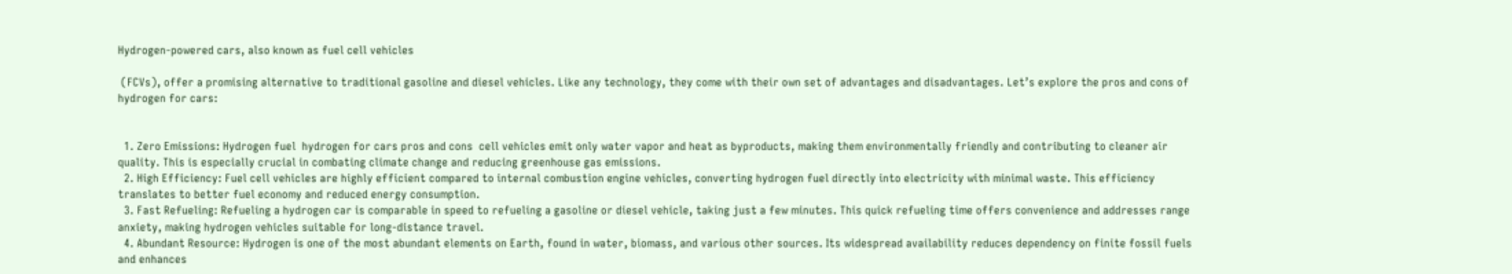Hydrogen-powered cars, also known as fuel cell vehicles

 (FCVs), offer a promising alternative to traditional gasoline and diesel vehicles. Like any technology, they come with their own set of advantages and disadvantages. Let’s explore the pros and cons of hydrogen for cars:


  1. Zero Emissions: Hydrogen fuel  hydrogen for cars pros and cons  cell vehicles emit only water vapor and heat as byproducts, making them environmentally friendly and contributing to cleaner air quality. This is especially crucial in combating climate change and reducing greenhouse gas emissions.
  2. High Efficiency: Fuel cell vehicles are highly efficient compared to internal combustion engine vehicles, converting hydrogen fuel directly into electricity with minimal waste. This efficiency translates to better fuel economy and reduced energy consumption.
  3. Fast Refueling: Refueling a hydrogen car is comparable in speed to refueling a gasoline or diesel vehicle, taking just a few minutes. This quick refueling time offers convenience and addresses range anxiety, making hydrogen vehicles suitable for long-distance travel.
  4. Abundant Resource: Hydrogen is one of the most abundant elements on Earth, found in water, biomass, and various other sources. Its widespread availability reduces dependency on finite fossil fuels and enhances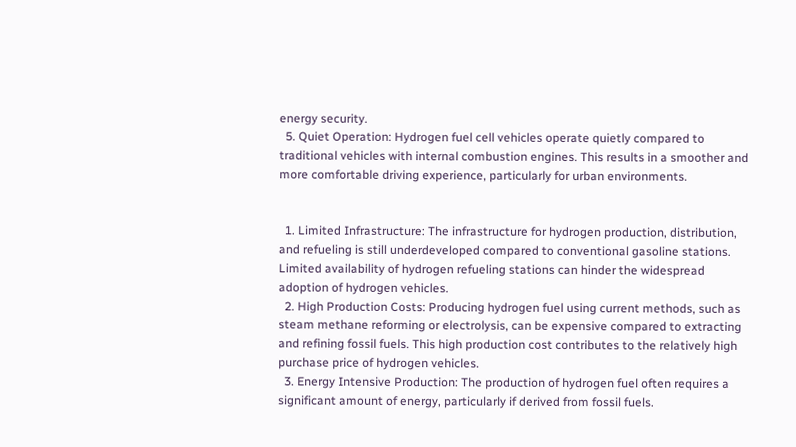energy security.
  5. Quiet Operation: Hydrogen fuel cell vehicles operate quietly compared to traditional vehicles with internal combustion engines. This results in a smoother and more comfortable driving experience, particularly for urban environments.


  1. Limited Infrastructure: The infrastructure for hydrogen production, distribution, and refueling is still underdeveloped compared to conventional gasoline stations. Limited availability of hydrogen refueling stations can hinder the widespread adoption of hydrogen vehicles.
  2. High Production Costs: Producing hydrogen fuel using current methods, such as steam methane reforming or electrolysis, can be expensive compared to extracting and refining fossil fuels. This high production cost contributes to the relatively high purchase price of hydrogen vehicles.
  3. Energy Intensive Production: The production of hydrogen fuel often requires a significant amount of energy, particularly if derived from fossil fuels.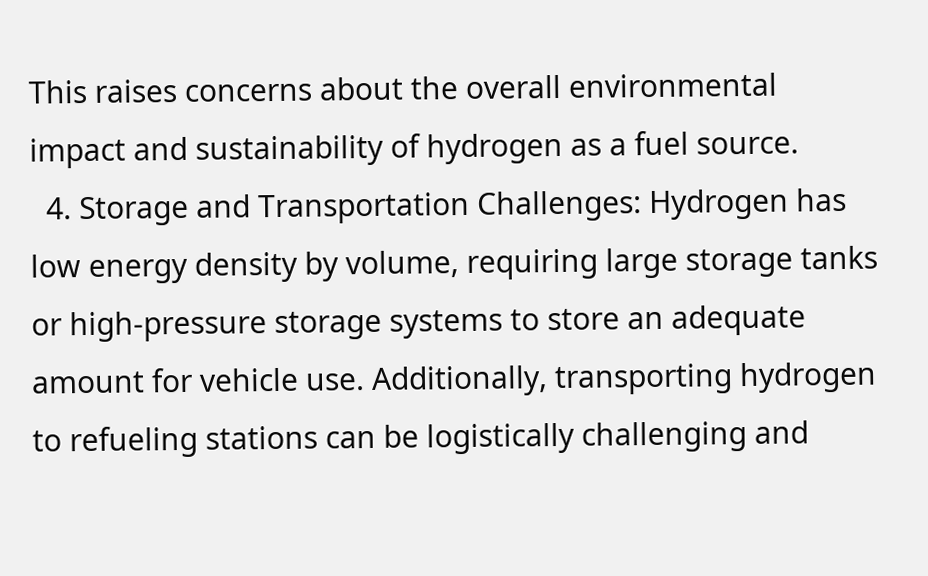This raises concerns about the overall environmental impact and sustainability of hydrogen as a fuel source.
  4. Storage and Transportation Challenges: Hydrogen has low energy density by volume, requiring large storage tanks or high-pressure storage systems to store an adequate amount for vehicle use. Additionally, transporting hydrogen to refueling stations can be logistically challenging and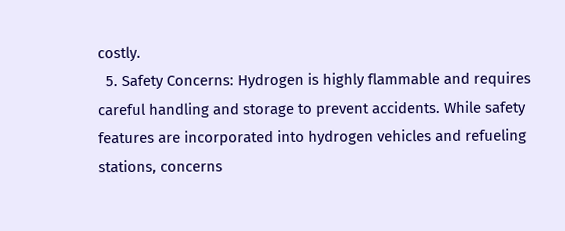costly.
  5. Safety Concerns: Hydrogen is highly flammable and requires careful handling and storage to prevent accidents. While safety features are incorporated into hydrogen vehicles and refueling stations, concerns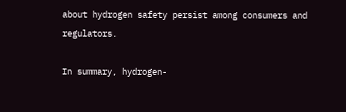about hydrogen safety persist among consumers and regulators.

In summary, hydrogen-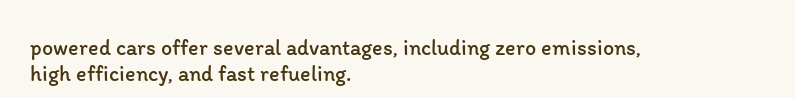powered cars offer several advantages, including zero emissions, high efficiency, and fast refueling.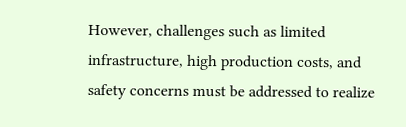However, challenges such as limited infrastructure, high production costs, and safety concerns must be addressed to realize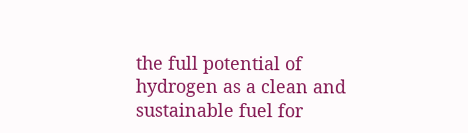the full potential of hydrogen as a clean and sustainable fuel for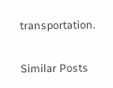transportation.

Similar Posts